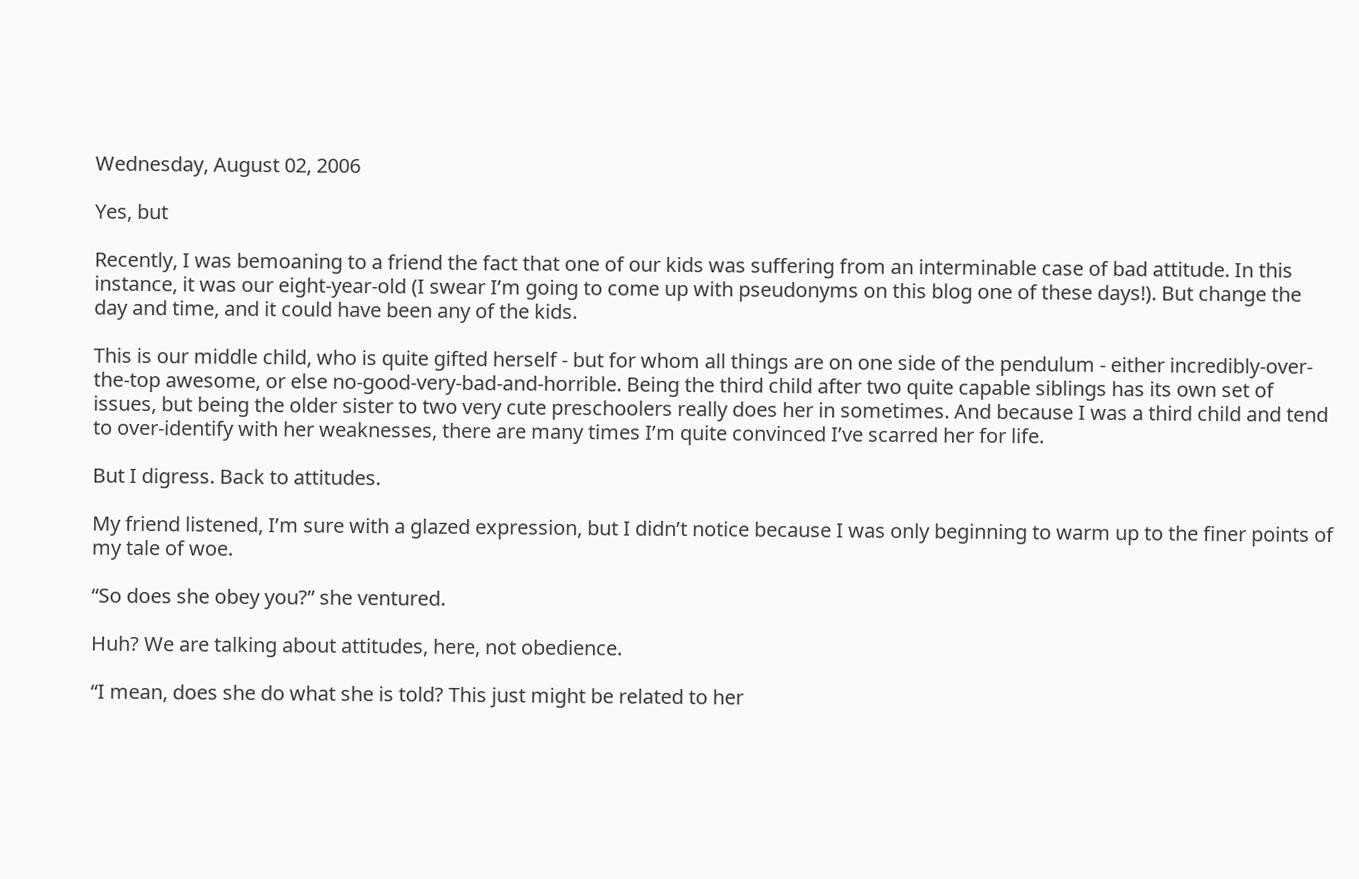Wednesday, August 02, 2006

Yes, but

Recently, I was bemoaning to a friend the fact that one of our kids was suffering from an interminable case of bad attitude. In this instance, it was our eight-year-old (I swear I’m going to come up with pseudonyms on this blog one of these days!). But change the day and time, and it could have been any of the kids.

This is our middle child, who is quite gifted herself - but for whom all things are on one side of the pendulum - either incredibly-over-the-top awesome, or else no-good-very-bad-and-horrible. Being the third child after two quite capable siblings has its own set of issues, but being the older sister to two very cute preschoolers really does her in sometimes. And because I was a third child and tend to over-identify with her weaknesses, there are many times I’m quite convinced I’ve scarred her for life.

But I digress. Back to attitudes.

My friend listened, I’m sure with a glazed expression, but I didn’t notice because I was only beginning to warm up to the finer points of my tale of woe.

“So does she obey you?” she ventured.

Huh? We are talking about attitudes, here, not obedience.

“I mean, does she do what she is told? This just might be related to her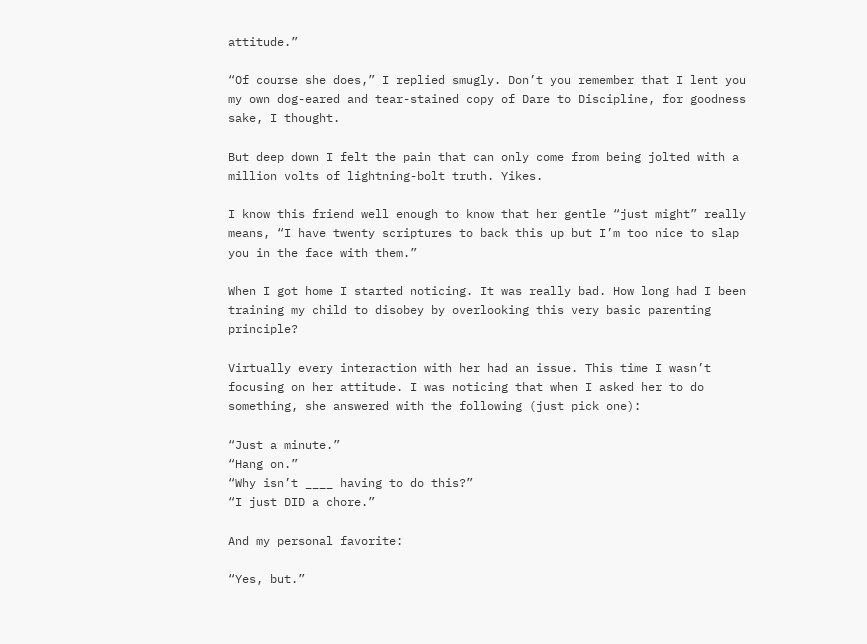attitude.”

“Of course she does,” I replied smugly. Don’t you remember that I lent you my own dog-eared and tear-stained copy of Dare to Discipline, for goodness sake, I thought.

But deep down I felt the pain that can only come from being jolted with a million volts of lightning-bolt truth. Yikes.

I know this friend well enough to know that her gentle “just might” really means, “I have twenty scriptures to back this up but I’m too nice to slap you in the face with them.”

When I got home I started noticing. It was really bad. How long had I been training my child to disobey by overlooking this very basic parenting principle?

Virtually every interaction with her had an issue. This time I wasn’t focusing on her attitude. I was noticing that when I asked her to do something, she answered with the following (just pick one):

“Just a minute.”
“Hang on.”
“Why isn’t ____ having to do this?”
“I just DID a chore.”

And my personal favorite:

“Yes, but.”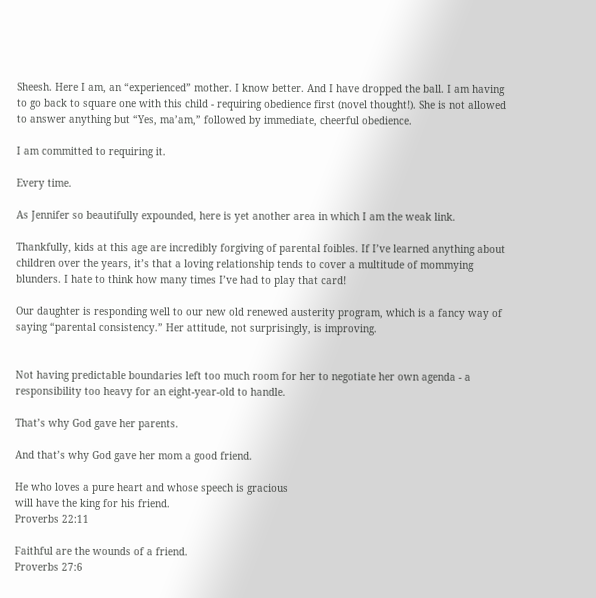Sheesh. Here I am, an “experienced” mother. I know better. And I have dropped the ball. I am having to go back to square one with this child - requiring obedience first (novel thought!). She is not allowed to answer anything but “Yes, ma’am,” followed by immediate, cheerful obedience.

I am committed to requiring it.

Every time.

As Jennifer so beautifully expounded, here is yet another area in which I am the weak link.

Thankfully, kids at this age are incredibly forgiving of parental foibles. If I’ve learned anything about children over the years, it’s that a loving relationship tends to cover a multitude of mommying blunders. I hate to think how many times I’ve had to play that card!

Our daughter is responding well to our new old renewed austerity program, which is a fancy way of saying “parental consistency.” Her attitude, not surprisingly, is improving.


Not having predictable boundaries left too much room for her to negotiate her own agenda - a responsibility too heavy for an eight-year-old to handle.

That’s why God gave her parents.

And that’s why God gave her mom a good friend.

He who loves a pure heart and whose speech is gracious
will have the king for his friend.
Proverbs 22:11

Faithful are the wounds of a friend.
Proverbs 27:6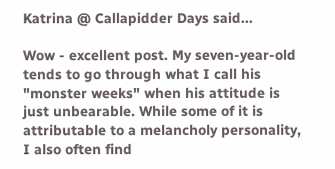Katrina @ Callapidder Days said...

Wow - excellent post. My seven-year-old tends to go through what I call his "monster weeks" when his attitude is just unbearable. While some of it is attributable to a melancholy personality, I also often find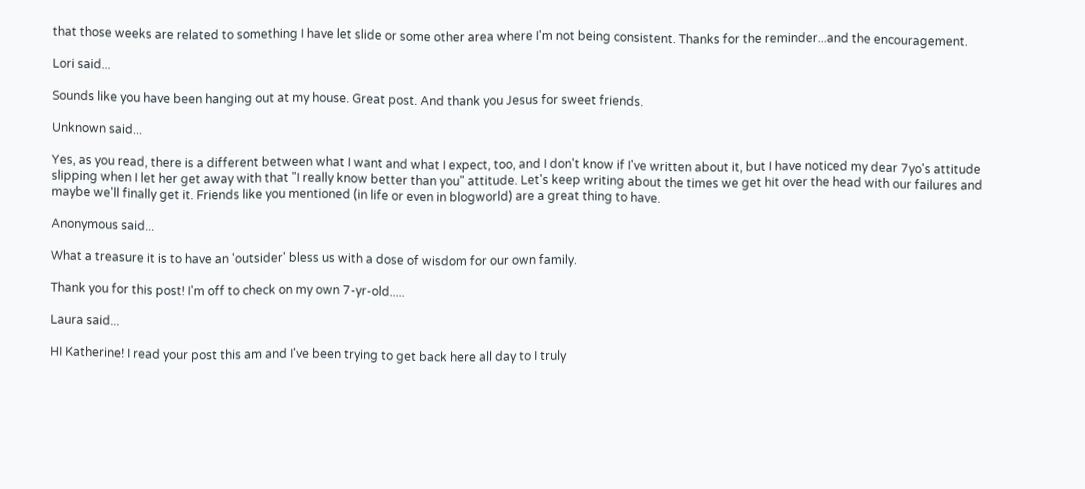that those weeks are related to something I have let slide or some other area where I'm not being consistent. Thanks for the reminder...and the encouragement.

Lori said...

Sounds like you have been hanging out at my house. Great post. And thank you Jesus for sweet friends.

Unknown said...

Yes, as you read, there is a different between what I want and what I expect, too, and I don't know if I've written about it, but I have noticed my dear 7yo's attitude slipping when I let her get away with that "I really know better than you" attitude. Let's keep writing about the times we get hit over the head with our failures and maybe we'll finally get it. Friends like you mentioned (in life or even in blogworld) are a great thing to have.

Anonymous said...

What a treasure it is to have an 'outsider' bless us with a dose of wisdom for our own family.

Thank you for this post! I'm off to check on my own 7-yr-old.....

Laura said...

HI Katherine! I read your post this am and I've been trying to get back here all day to I truly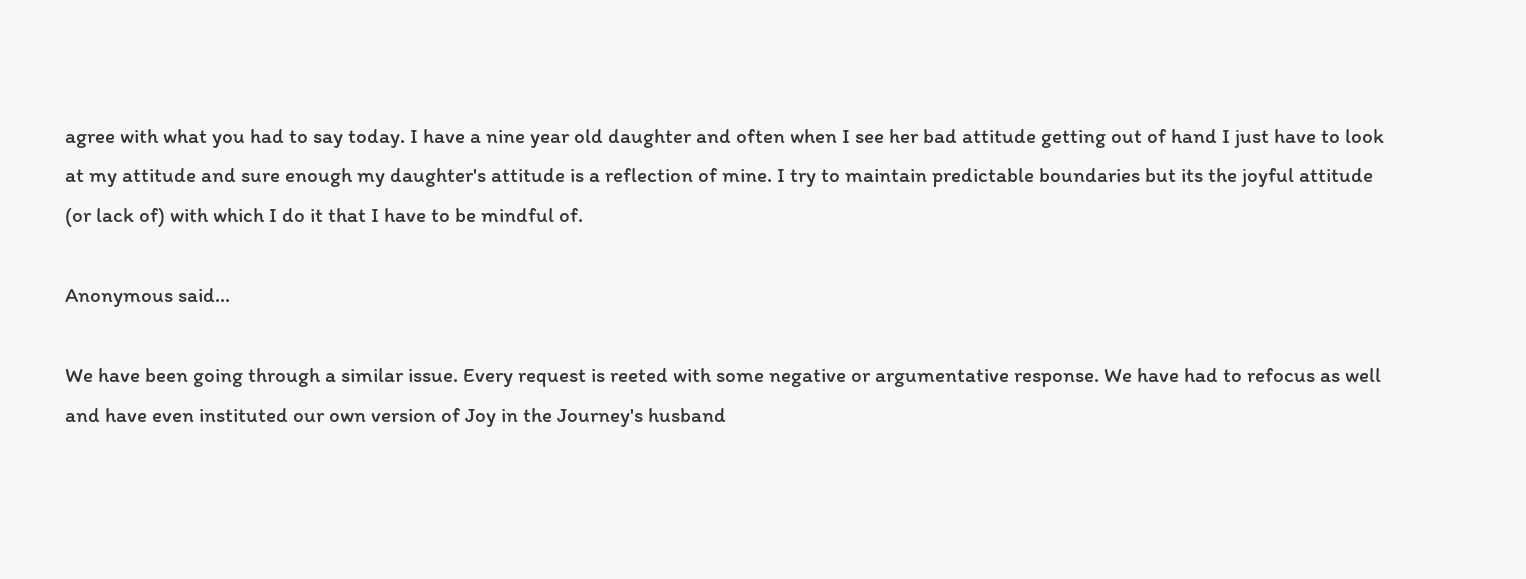agree with what you had to say today. I have a nine year old daughter and often when I see her bad attitude getting out of hand I just have to look at my attitude and sure enough my daughter's attitude is a reflection of mine. I try to maintain predictable boundaries but its the joyful attitude (or lack of) with which I do it that I have to be mindful of.

Anonymous said...

We have been going through a similar issue. Every request is reeted with some negative or argumentative response. We have had to refocus as well and have even instituted our own version of Joy in the Journey's husband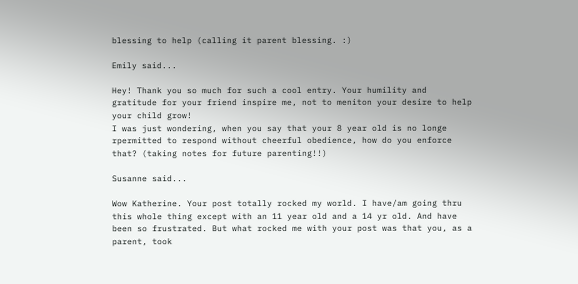blessing to help (calling it parent blessing. :)

Emily said...

Hey! Thank you so much for such a cool entry. Your humility and gratitude for your friend inspire me, not to meniton your desire to help your child grow!
I was just wondering, when you say that your 8 year old is no longe rpermitted to respond without cheerful obedience, how do you enforce that? (taking notes for future parenting!!)

Susanne said...

Wow Katherine. Your post totally rocked my world. I have/am going thru this whole thing except with an 11 year old and a 14 yr old. And have been so frustrated. But what rocked me with your post was that you, as a parent, took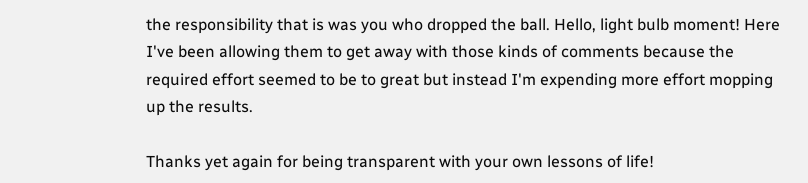the responsibility that is was you who dropped the ball. Hello, light bulb moment! Here I've been allowing them to get away with those kinds of comments because the required effort seemed to be to great but instead I'm expending more effort mopping up the results.

Thanks yet again for being transparent with your own lessons of life!